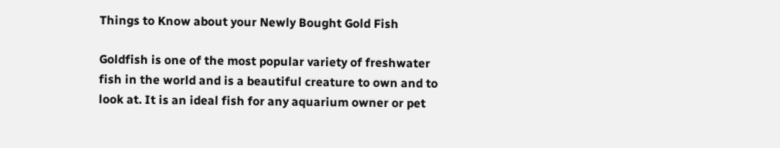Things to Know about your Newly Bought Gold Fish

Goldfish is one of the most popular variety of freshwater fish in the world and is a beautiful creature to own and to look at. It is an ideal fish for any aquarium owner or pet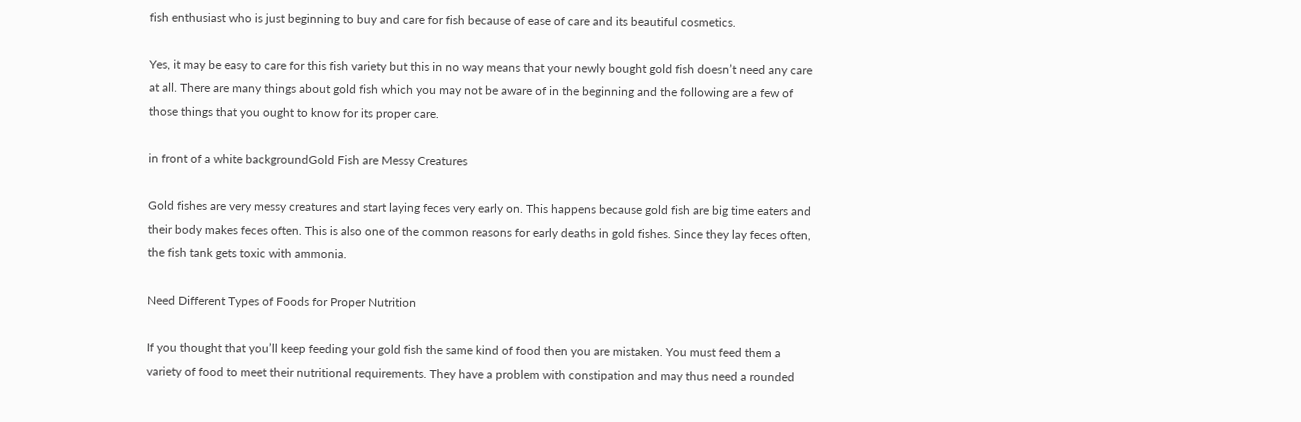fish enthusiast who is just beginning to buy and care for fish because of ease of care and its beautiful cosmetics.

Yes, it may be easy to care for this fish variety but this in no way means that your newly bought gold fish doesn’t need any care at all. There are many things about gold fish which you may not be aware of in the beginning and the following are a few of those things that you ought to know for its proper care.

in front of a white backgroundGold Fish are Messy Creatures

Gold fishes are very messy creatures and start laying feces very early on. This happens because gold fish are big time eaters and their body makes feces often. This is also one of the common reasons for early deaths in gold fishes. Since they lay feces often, the fish tank gets toxic with ammonia.

Need Different Types of Foods for Proper Nutrition

If you thought that you’ll keep feeding your gold fish the same kind of food then you are mistaken. You must feed them a variety of food to meet their nutritional requirements. They have a problem with constipation and may thus need a rounded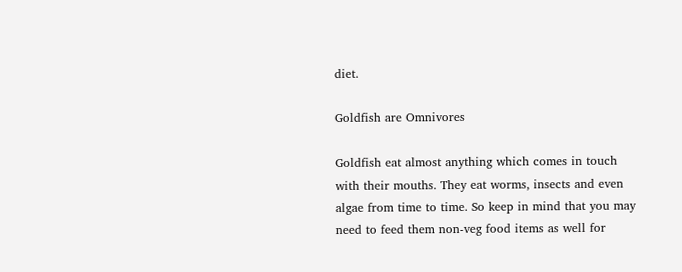diet.

Goldfish are Omnivores

Goldfish eat almost anything which comes in touch with their mouths. They eat worms, insects and even algae from time to time. So keep in mind that you may need to feed them non-veg food items as well for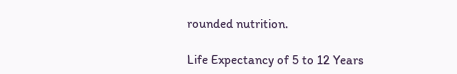rounded nutrition.

Life Expectancy of 5 to 12 Years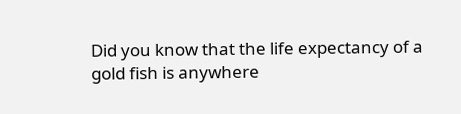Did you know that the life expectancy of a gold fish is anywhere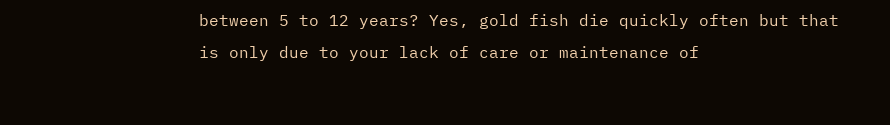between 5 to 12 years? Yes, gold fish die quickly often but that is only due to your lack of care or maintenance of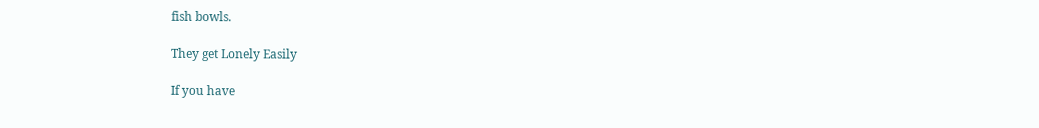fish bowls.

They get Lonely Easily

If you have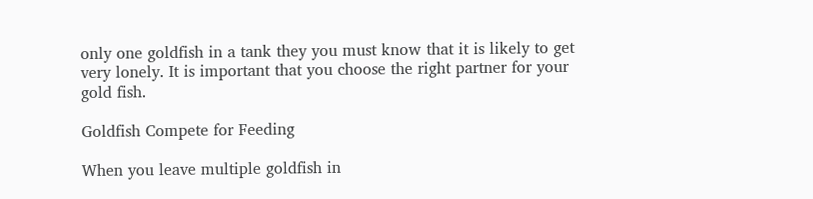only one goldfish in a tank they you must know that it is likely to get very lonely. It is important that you choose the right partner for your gold fish.

Goldfish Compete for Feeding

When you leave multiple goldfish in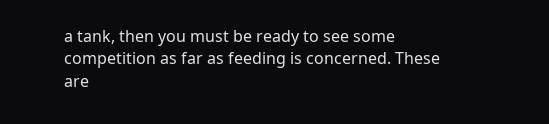a tank, then you must be ready to see some competition as far as feeding is concerned. These are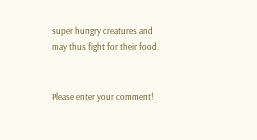super hungry creatures and may thus fight for their food.


Please enter your comment!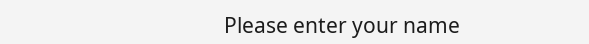Please enter your name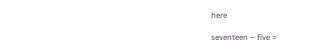here

seventeen − five =